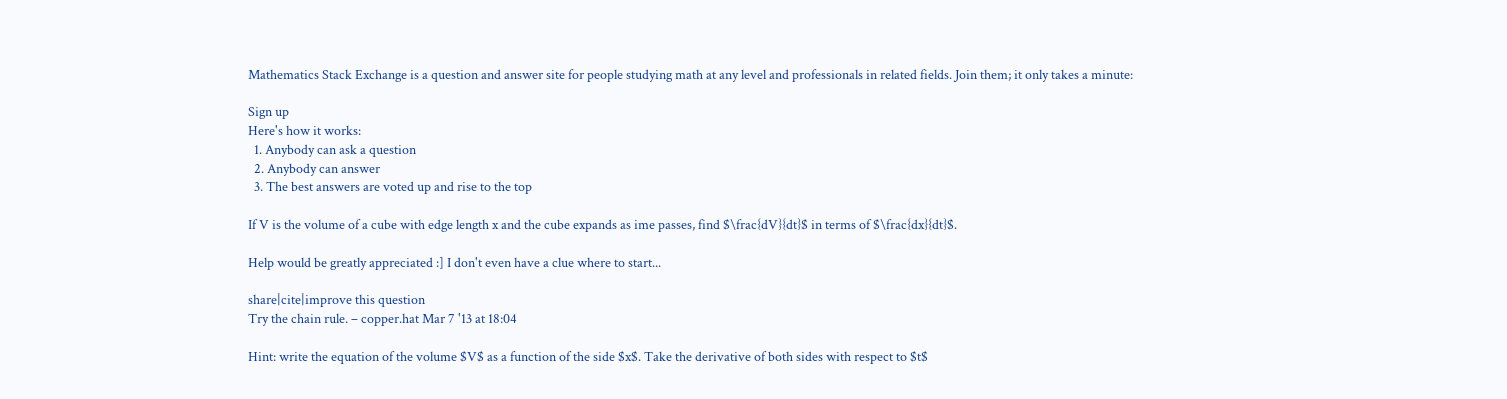Mathematics Stack Exchange is a question and answer site for people studying math at any level and professionals in related fields. Join them; it only takes a minute:

Sign up
Here's how it works:
  1. Anybody can ask a question
  2. Anybody can answer
  3. The best answers are voted up and rise to the top

If V is the volume of a cube with edge length x and the cube expands as ime passes, find $\frac{dV}{dt}$ in terms of $\frac{dx}{dt}$.

Help would be greatly appreciated :] I don't even have a clue where to start...

share|cite|improve this question
Try the chain rule. – copper.hat Mar 7 '13 at 18:04

Hint: write the equation of the volume $V$ as a function of the side $x$. Take the derivative of both sides with respect to $t$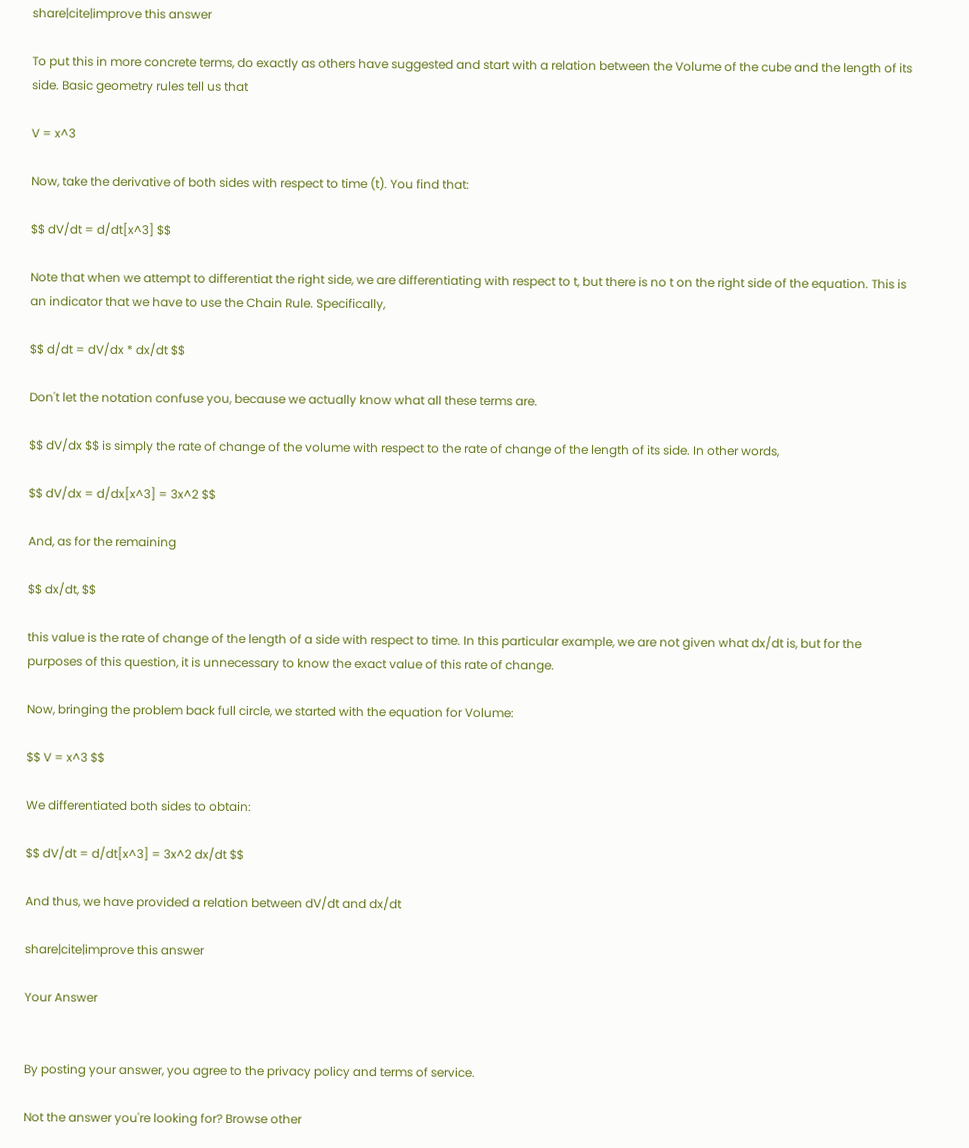share|cite|improve this answer

To put this in more concrete terms, do exactly as others have suggested and start with a relation between the Volume of the cube and the length of its side. Basic geometry rules tell us that

V = x^3

Now, take the derivative of both sides with respect to time (t). You find that:

$$ dV/dt = d/dt[x^3] $$

Note that when we attempt to differentiat the right side, we are differentiating with respect to t, but there is no t on the right side of the equation. This is an indicator that we have to use the Chain Rule. Specifically,

$$ d/dt = dV/dx * dx/dt $$

Don't let the notation confuse you, because we actually know what all these terms are.

$$ dV/dx $$ is simply the rate of change of the volume with respect to the rate of change of the length of its side. In other words,

$$ dV/dx = d/dx[x^3] = 3x^2 $$

And, as for the remaining

$$ dx/dt, $$

this value is the rate of change of the length of a side with respect to time. In this particular example, we are not given what dx/dt is, but for the purposes of this question, it is unnecessary to know the exact value of this rate of change.

Now, bringing the problem back full circle, we started with the equation for Volume:

$$ V = x^3 $$

We differentiated both sides to obtain:

$$ dV/dt = d/dt[x^3] = 3x^2 dx/dt $$

And thus, we have provided a relation between dV/dt and dx/dt

share|cite|improve this answer

Your Answer


By posting your answer, you agree to the privacy policy and terms of service.

Not the answer you're looking for? Browse other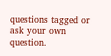questions tagged or ask your own question.